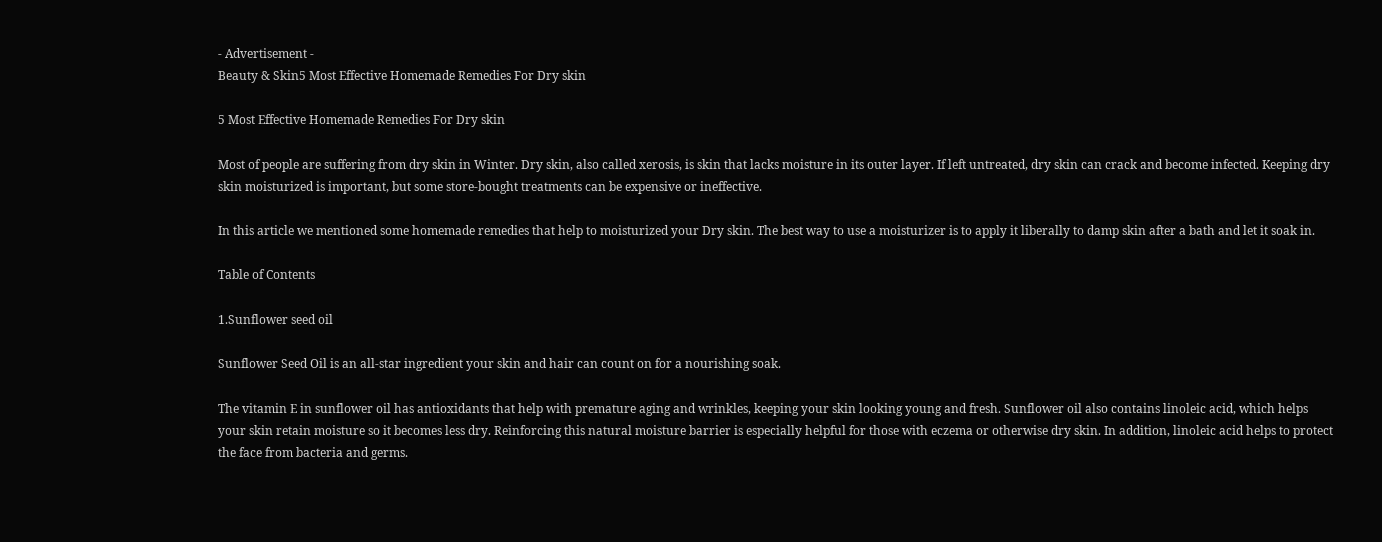- Advertisement -
Beauty & Skin5 Most Effective Homemade Remedies For Dry skin

5 Most Effective Homemade Remedies For Dry skin

Most of people are suffering from dry skin in Winter. Dry skin, also called xerosis, is skin that lacks moisture in its outer layer. If left untreated, dry skin can crack and become infected. Keeping dry skin moisturized is important, but some store-bought treatments can be expensive or ineffective.

In this article we mentioned some homemade remedies that help to moisturized your Dry skin. The best way to use a moisturizer is to apply it liberally to damp skin after a bath and let it soak in.

Table of Contents

1.Sunflower seed oil

Sunflower Seed Oil is an all-star ingredient your skin and hair can count on for a nourishing soak.

The vitamin E in sunflower oil has antioxidants that help with premature aging and wrinkles, keeping your skin looking young and fresh. Sunflower oil also contains linoleic acid, which helps your skin retain moisture so it becomes less dry. Reinforcing this natural moisture barrier is especially helpful for those with eczema or otherwise dry skin. In addition, linoleic acid helps to protect the face from bacteria and germs.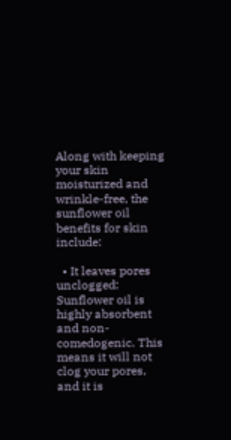Along with keeping your skin moisturized and wrinkle-free, the sunflower oil benefits for skin include:

  • It leaves pores unclogged: Sunflower oil is highly absorbent and non-comedogenic. This means it will not clog your pores, and it is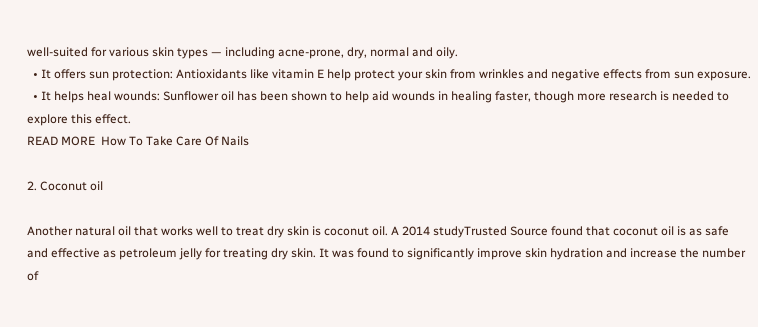well-suited for various skin types — including acne-prone, dry, normal and oily.
  • It offers sun protection: Antioxidants like vitamin E help protect your skin from wrinkles and negative effects from sun exposure.
  • It helps heal wounds: Sunflower oil has been shown to help aid wounds in healing faster, though more research is needed to explore this effect.
READ MORE  How To Take Care Of Nails

2. Coconut oil

Another natural oil that works well to treat dry skin is coconut oil. A 2014 studyTrusted Source found that coconut oil is as safe and effective as petroleum jelly for treating dry skin. It was found to significantly improve skin hydration and increase the number of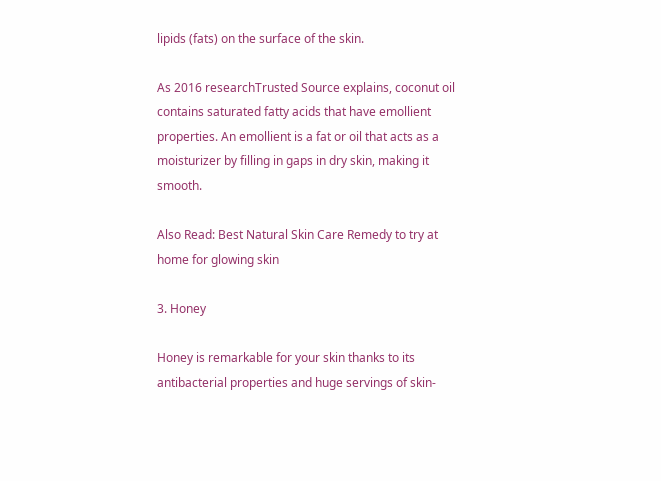lipids (fats) on the surface of the skin.

As 2016 researchTrusted Source explains, coconut oil contains saturated fatty acids that have emollient properties. An emollient is a fat or oil that acts as a moisturizer by filling in gaps in dry skin, making it smooth.

Also Read: Best Natural Skin Care Remedy to try at home for glowing skin

3. Honey

Honey is remarkable for your skin thanks to its antibacterial properties and huge servings of skin-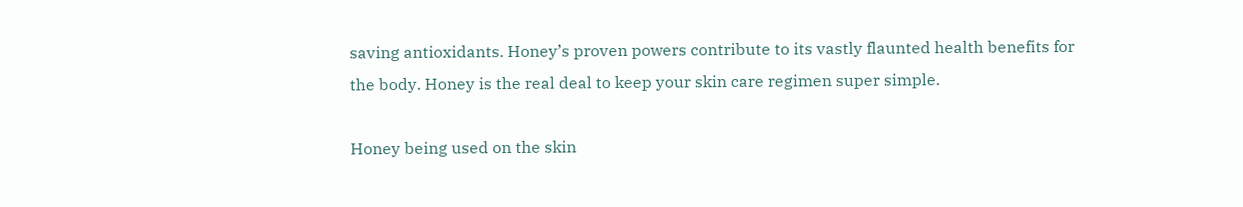saving antioxidants. Honey’s proven powers contribute to its vastly flaunted health benefits for the body. Honey is the real deal to keep your skin care regimen super simple.

Honey being used on the skin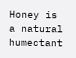Honey is a natural humectant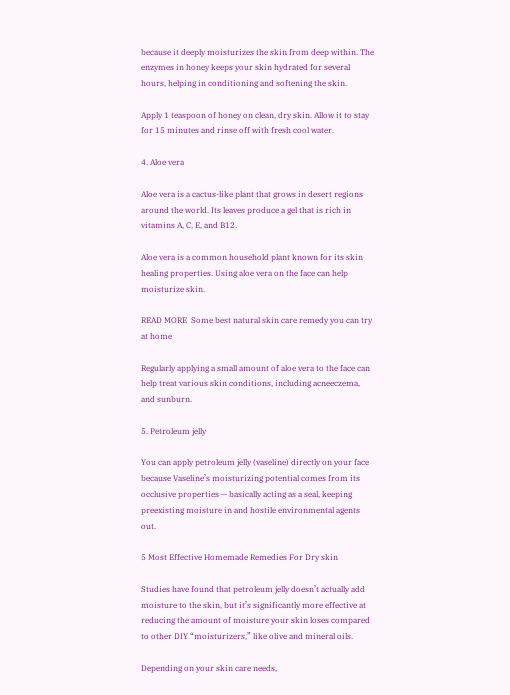because it deeply moisturizes the skin from deep within. The enzymes in honey keeps your skin hydrated for several hours, helping in conditioning and softening the skin.

Apply 1 teaspoon of honey on clean, dry skin. Allow it to stay for 15 minutes and rinse off with fresh cool water.

4. Aloe vera

Aloe vera is a cactus-like plant that grows in desert regions around the world. Its leaves produce a gel that is rich in vitamins A, C, E, and B12.

Aloe vera is a common household plant known for its skin healing properties. Using aloe vera on the face can help moisturize skin.

READ MORE  Some best natural skin care remedy you can try at home

Regularly applying a small amount of aloe vera to the face can help treat various skin conditions, including acneeczema, and sunburn.

5. Petroleum jelly

You can apply petroleum jelly (vaseline) directly on your face because Vaseline’s moisturizing potential comes from its occlusive properties — basically acting as a seal, keeping preexisting moisture in and hostile environmental agents out.

5 Most Effective Homemade Remedies For Dry skin

Studies have found that petroleum jelly doesn’t actually add moisture to the skin, but it’s significantly more effective at reducing the amount of moisture your skin loses compared to other DIY “moisturizers,” like olive and mineral oils.

Depending on your skin care needs,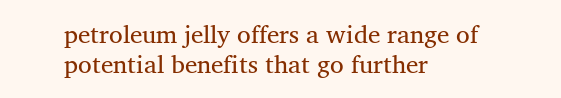petroleum jelly offers a wide range of potential benefits that go further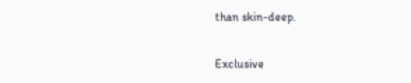than skin-deep.

Exclusive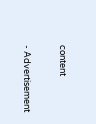content

- Advertisement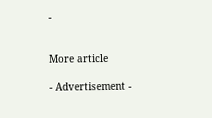-


More article

- Advertisement -